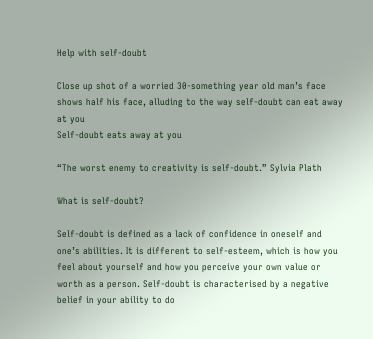Help with self-doubt

Close up shot of a worried 30-something year old man’s face shows half his face, alluding to the way self-doubt can eat away at you
Self-doubt eats away at you

“The worst enemy to creativity is self-doubt.” Sylvia Plath

What is self-doubt?

Self-doubt is defined as a lack of confidence in oneself and one’s abilities. It is different to self-esteem, which is how you feel about yourself and how you perceive your own value or worth as a person. Self-doubt is characterised by a negative belief in your ability to do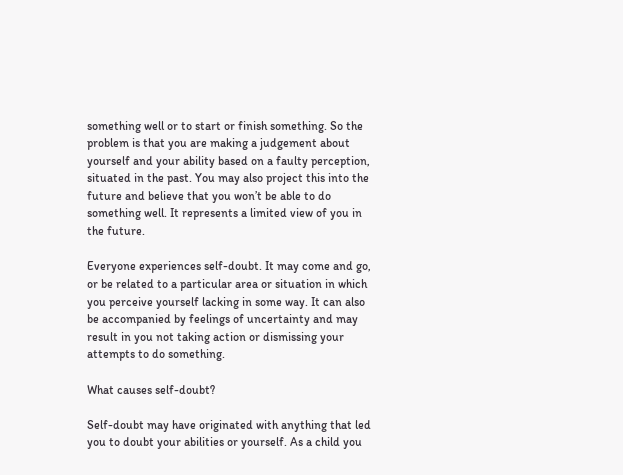something well or to start or finish something. So the problem is that you are making a judgement about yourself and your ability based on a faulty perception, situated in the past. You may also project this into the future and believe that you won’t be able to do something well. It represents a limited view of you in the future.

Everyone experiences self-doubt. It may come and go, or be related to a particular area or situation in which you perceive yourself lacking in some way. It can also be accompanied by feelings of uncertainty and may result in you not taking action or dismissing your attempts to do something.

What causes self-doubt?

Self-doubt may have originated with anything that led you to doubt your abilities or yourself. As a child you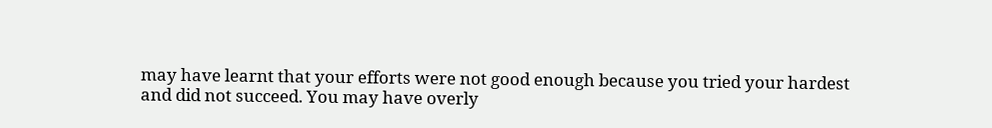may have learnt that your efforts were not good enough because you tried your hardest and did not succeed. You may have overly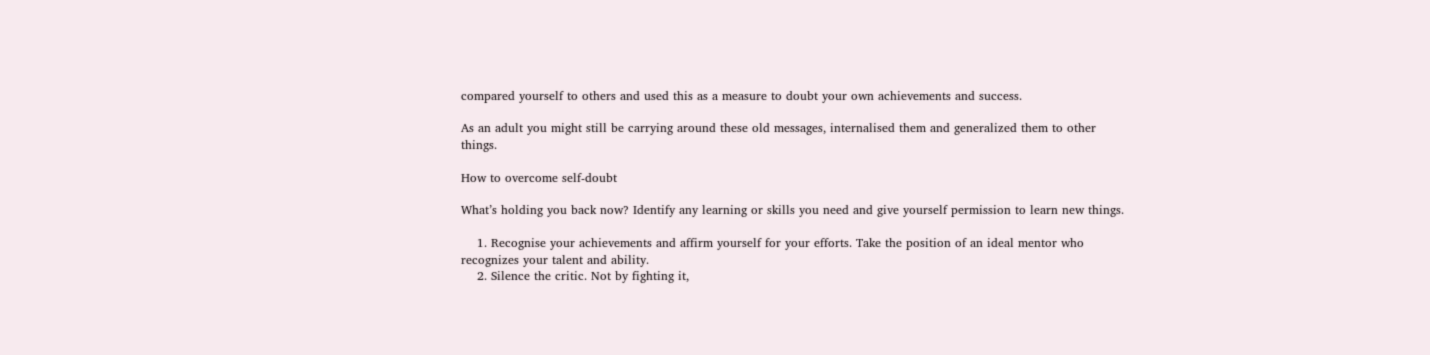compared yourself to others and used this as a measure to doubt your own achievements and success.

As an adult you might still be carrying around these old messages, internalised them and generalized them to other things.

How to overcome self-doubt

What’s holding you back now? Identify any learning or skills you need and give yourself permission to learn new things.

    1. Recognise your achievements and affirm yourself for your efforts. Take the position of an ideal mentor who recognizes your talent and ability.
    2. Silence the critic. Not by fighting it,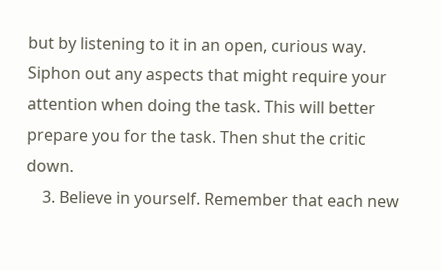but by listening to it in an open, curious way. Siphon out any aspects that might require your attention when doing the task. This will better prepare you for the task. Then shut the critic down.
    3. Believe in yourself. Remember that each new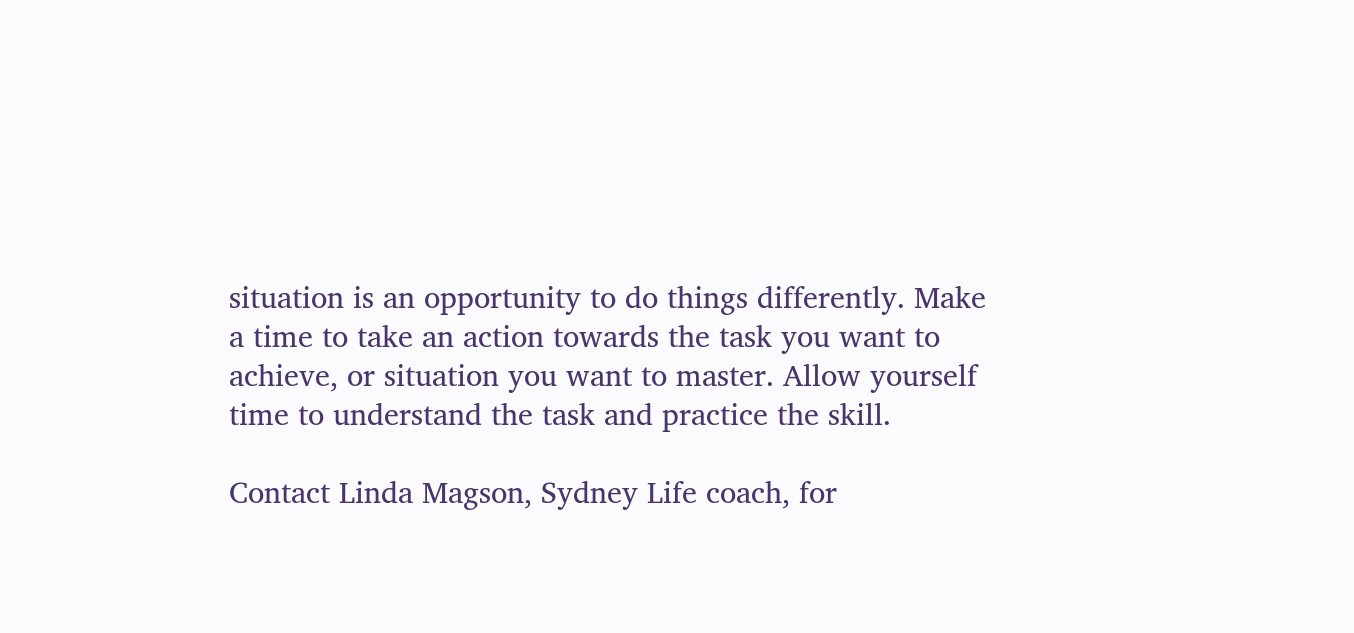situation is an opportunity to do things differently. Make a time to take an action towards the task you want to achieve, or situation you want to master. Allow yourself time to understand the task and practice the skill.

Contact Linda Magson, Sydney Life coach, for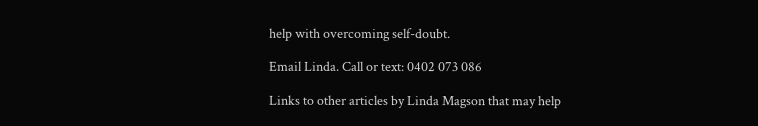help with overcoming self-doubt.

Email Linda. Call or text: 0402 073 086

Links to other articles by Linda Magson that may help